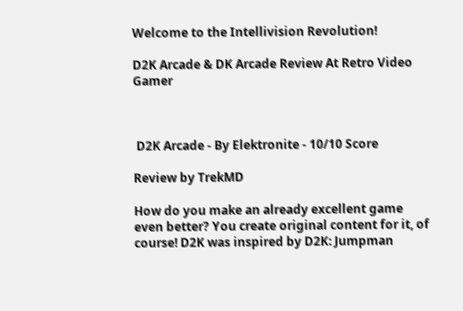Welcome to the Intellivision Revolution!

D2K Arcade & DK Arcade Review At Retro Video Gamer



 D2K Arcade - By Elektronite - 10/10 Score

Review by TrekMD

How do you make an already excellent game even better? You create original content for it, of course! D2K was inspired by D2K: Jumpman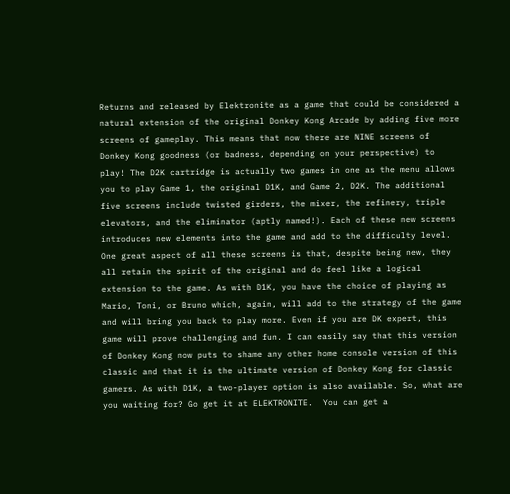Returns and released by Elektronite as a game that could be considered a natural extension of the original Donkey Kong Arcade by adding five more screens of gameplay. This means that now there are NINE screens of Donkey Kong goodness (or badness, depending on your perspective) to play! The D2K cartridge is actually two games in one as the menu allows you to play Game 1, the original D1K, and Game 2, D2K. The additional five screens include twisted girders, the mixer, the refinery, triple elevators, and the eliminator (aptly named!). Each of these new screens introduces new elements into the game and add to the difficulty level. One great aspect of all these screens is that, despite being new, they all retain the spirit of the original and do feel like a logical extension to the game. As with D1K, you have the choice of playing as Mario, Toni, or Bruno which, again, will add to the strategy of the game and will bring you back to play more. Even if you are DK expert, this game will prove challenging and fun. I can easily say that this version of Donkey Kong now puts to shame any other home console version of this classic and that it is the ultimate version of Donkey Kong for classic gamers. As with D1K, a two-player option is also available. So, what are you waiting for? Go get it at ELEKTRONITE.  You can get a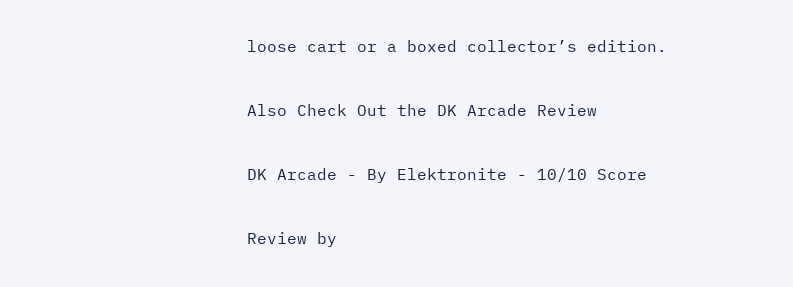loose cart or a boxed collector’s edition.

Also Check Out the DK Arcade Review

DK Arcade - By Elektronite - 10/10 Score

Review by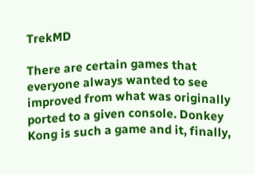TrekMD

There are certain games that everyone always wanted to see improved from what was originally ported to a given console. Donkey Kong is such a game and it, finally,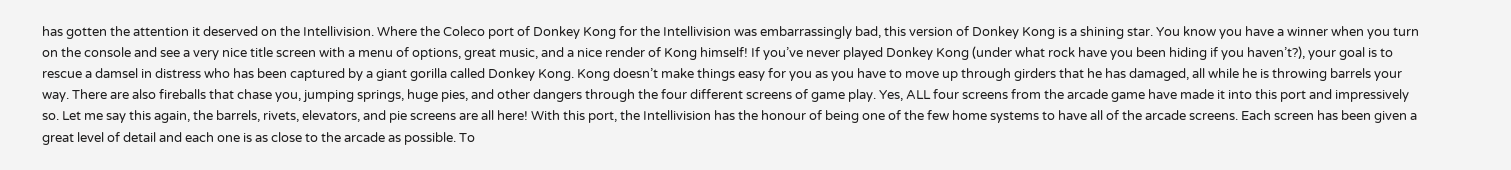has gotten the attention it deserved on the Intellivision. Where the Coleco port of Donkey Kong for the Intellivision was embarrassingly bad, this version of Donkey Kong is a shining star. You know you have a winner when you turn on the console and see a very nice title screen with a menu of options, great music, and a nice render of Kong himself! If you’ve never played Donkey Kong (under what rock have you been hiding if you haven’t?), your goal is to rescue a damsel in distress who has been captured by a giant gorilla called Donkey Kong. Kong doesn’t make things easy for you as you have to move up through girders that he has damaged, all while he is throwing barrels your way. There are also fireballs that chase you, jumping springs, huge pies, and other dangers through the four different screens of game play. Yes, ALL four screens from the arcade game have made it into this port and impressively so. Let me say this again, the barrels, rivets, elevators, and pie screens are all here! With this port, the Intellivision has the honour of being one of the few home systems to have all of the arcade screens. Each screen has been given a great level of detail and each one is as close to the arcade as possible. To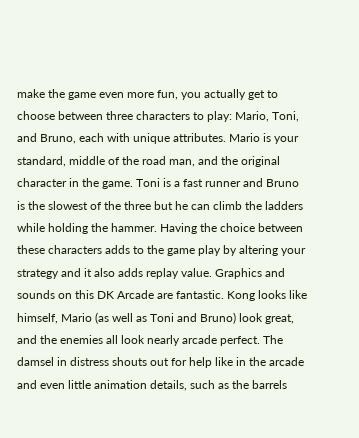make the game even more fun, you actually get to choose between three characters to play: Mario, Toni, and Bruno, each with unique attributes. Mario is your standard, middle of the road man, and the original character in the game. Toni is a fast runner and Bruno is the slowest of the three but he can climb the ladders while holding the hammer. Having the choice between these characters adds to the game play by altering your strategy and it also adds replay value. Graphics and sounds on this DK Arcade are fantastic. Kong looks like himself, Mario (as well as Toni and Bruno) look great, and the enemies all look nearly arcade perfect. The damsel in distress shouts out for help like in the arcade and even little animation details, such as the barrels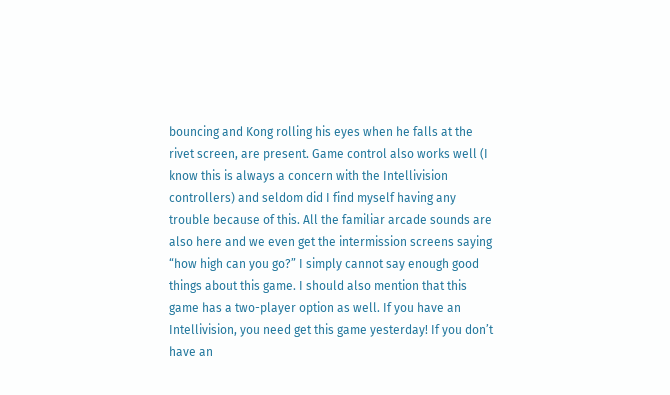bouncing and Kong rolling his eyes when he falls at the rivet screen, are present. Game control also works well (I know this is always a concern with the Intellivision controllers) and seldom did I find myself having any trouble because of this. All the familiar arcade sounds are also here and we even get the intermission screens saying “how high can you go?” I simply cannot say enough good things about this game. I should also mention that this game has a two-player option as well. If you have an Intellivision, you need get this game yesterday! If you don’t have an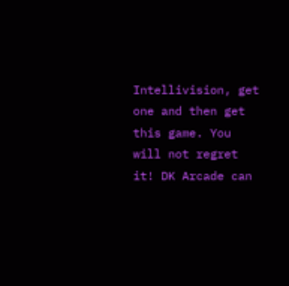Intellivision, get one and then get this game. You will not regret it! DK Arcade can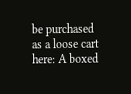be purchased as a loose cart here: A boxed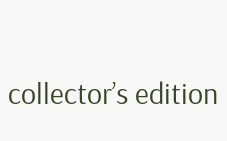collector’s edition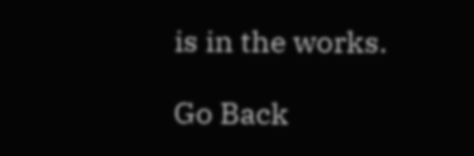is in the works.

Go Back